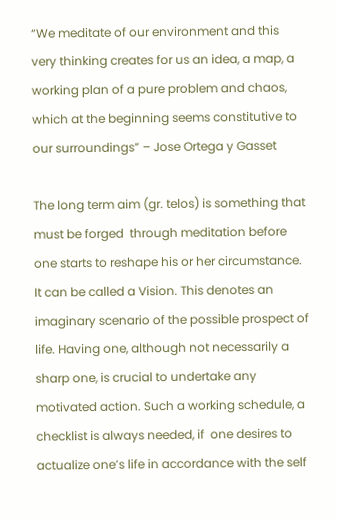“We meditate of our environment and this very thinking creates for us an idea, a map, a working plan of a pure problem and chaos, which at the beginning seems constitutive to our surroundings” – Jose Ortega y Gasset

The long term aim (gr. telos) is something that must be forged  through meditation before one starts to reshape his or her circumstance. It can be called a Vision. This denotes an imaginary scenario of the possible prospect of life. Having one, although not necessarily a sharp one, is crucial to undertake any motivated action. Such a working schedule, a checklist is always needed, if  one desires to actualize one’s life in accordance with the self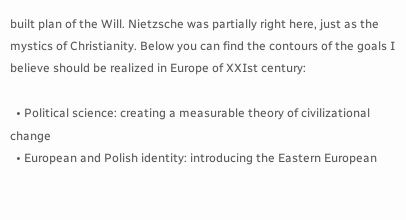built plan of the Will. Nietzsche was partially right here, just as the mystics of Christianity. Below you can find the contours of the goals I believe should be realized in Europe of XXIst century:

  • Political science: creating a measurable theory of civilizational change
  • European and Polish identity: introducing the Eastern European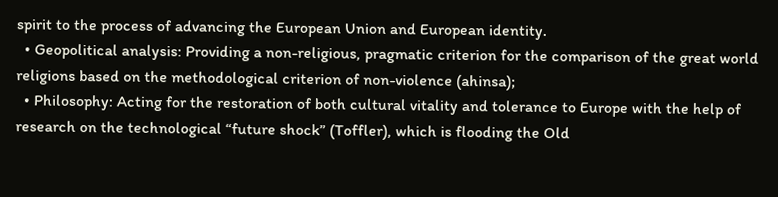spirit to the process of advancing the European Union and European identity.
  • Geopolitical analysis: Providing a non-religious, pragmatic criterion for the comparison of the great world religions based on the methodological criterion of non-violence (ahinsa);
  • Philosophy: Acting for the restoration of both cultural vitality and tolerance to Europe with the help of research on the technological “future shock” (Toffler), which is flooding the Old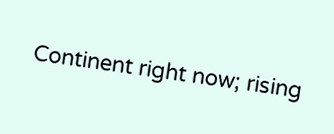Continent right now; rising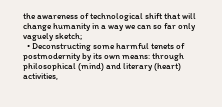the awareness of technological shift that will change humanity in a way we can so far only vaguely sketch;
  • Deconstructing some harmful tenets of postmodernity by its own means: through philosophical (mind) and literary (heart) activities,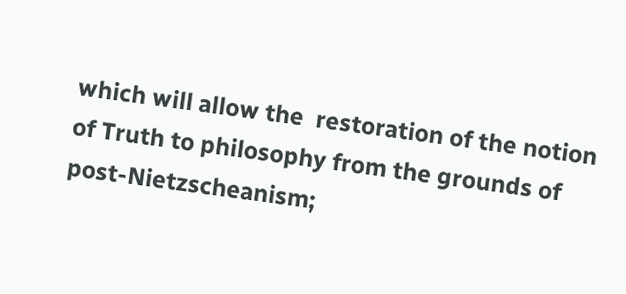which will allow the  restoration of the notion of Truth to philosophy from the grounds of post-Nietzscheanism;